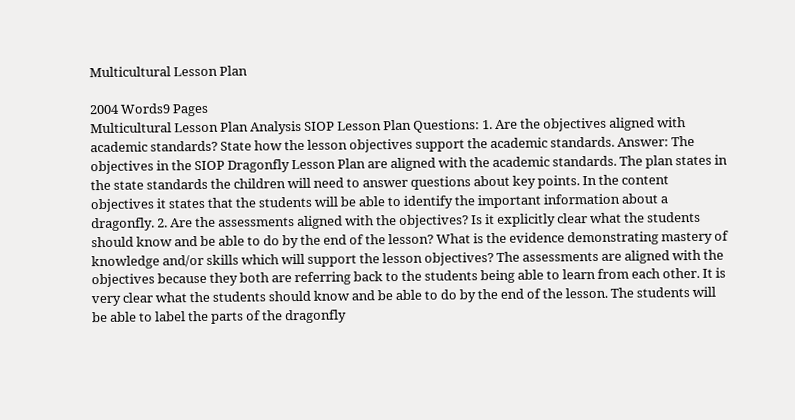Multicultural Lesson Plan

2004 Words9 Pages
Multicultural Lesson Plan Analysis SIOP Lesson Plan Questions: 1. Are the objectives aligned with academic standards? State how the lesson objectives support the academic standards. Answer: The objectives in the SIOP Dragonfly Lesson Plan are aligned with the academic standards. The plan states in the state standards the children will need to answer questions about key points. In the content objectives it states that the students will be able to identify the important information about a dragonfly. 2. Are the assessments aligned with the objectives? Is it explicitly clear what the students should know and be able to do by the end of the lesson? What is the evidence demonstrating mastery of knowledge and/or skills which will support the lesson objectives? The assessments are aligned with the objectives because they both are referring back to the students being able to learn from each other. It is very clear what the students should know and be able to do by the end of the lesson. The students will be able to label the parts of the dragonfly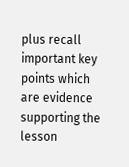plus recall important key points which are evidence supporting the lesson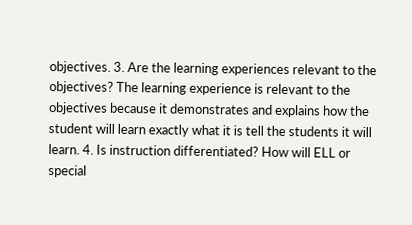objectives. 3. Are the learning experiences relevant to the objectives? The learning experience is relevant to the objectives because it demonstrates and explains how the student will learn exactly what it is tell the students it will learn. 4. Is instruction differentiated? How will ELL or special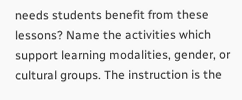needs students benefit from these lessons? Name the activities which support learning modalities, gender, or cultural groups. The instruction is the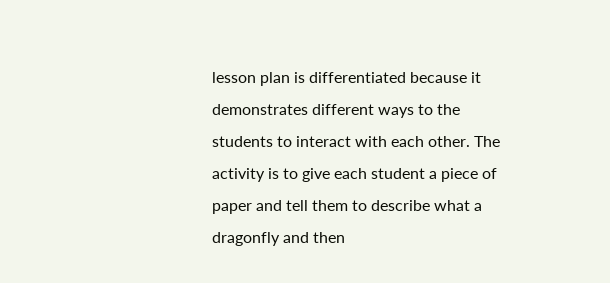lesson plan is differentiated because it demonstrates different ways to the students to interact with each other. The activity is to give each student a piece of paper and tell them to describe what a dragonfly and then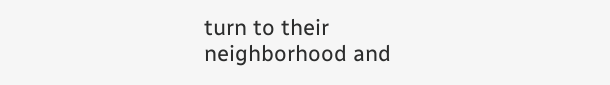turn to their neighborhood and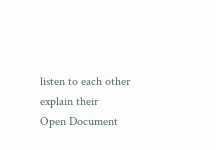listen to each other explain their
Open Document